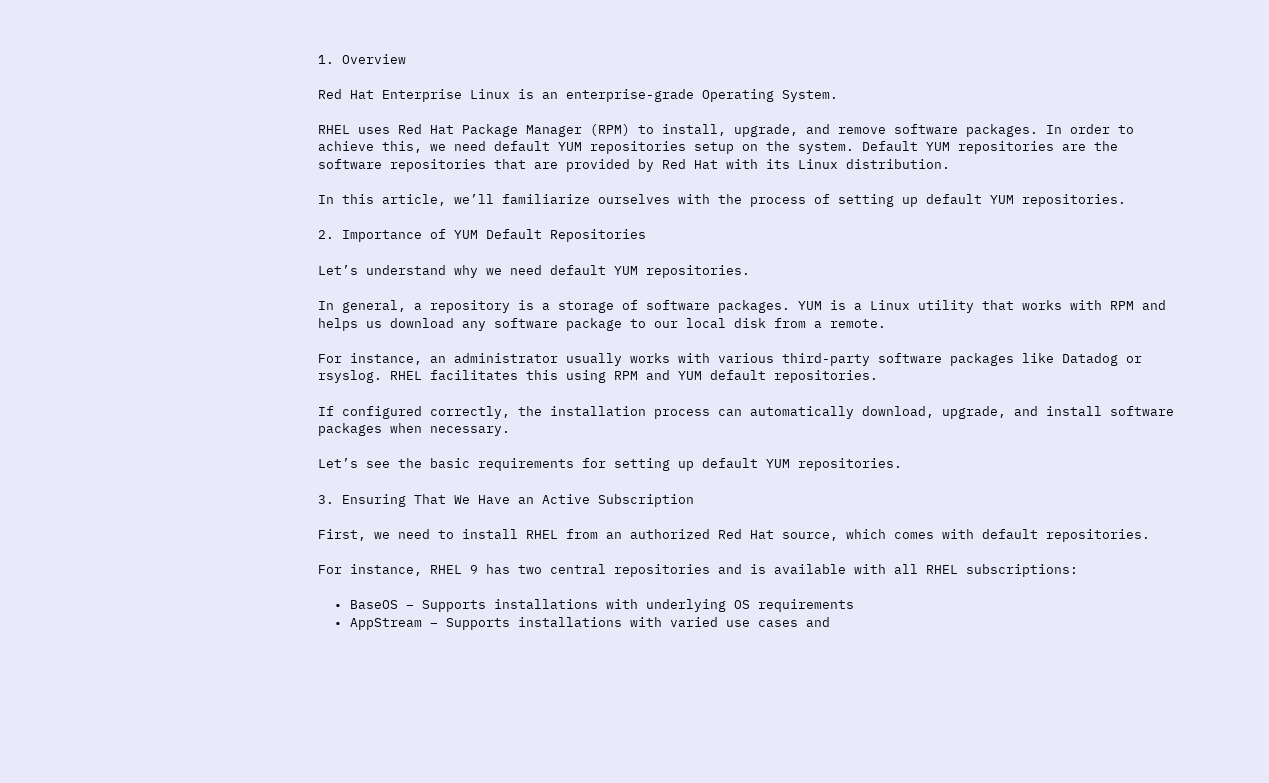1. Overview

Red Hat Enterprise Linux is an enterprise-grade Operating System.

RHEL uses Red Hat Package Manager (RPM) to install, upgrade, and remove software packages. In order to achieve this, we need default YUM repositories setup on the system. Default YUM repositories are the software repositories that are provided by Red Hat with its Linux distribution.

In this article, we’ll familiarize ourselves with the process of setting up default YUM repositories.

2. Importance of YUM Default Repositories

Let’s understand why we need default YUM repositories.

In general, a repository is a storage of software packages. YUM is a Linux utility that works with RPM and helps us download any software package to our local disk from a remote.

For instance, an administrator usually works with various third-party software packages like Datadog or rsyslog. RHEL facilitates this using RPM and YUM default repositories.

If configured correctly, the installation process can automatically download, upgrade, and install software packages when necessary.

Let’s see the basic requirements for setting up default YUM repositories.

3. Ensuring That We Have an Active Subscription

First, we need to install RHEL from an authorized Red Hat source, which comes with default repositories.

For instance, RHEL 9 has two central repositories and is available with all RHEL subscriptions:

  • BaseOS – Supports installations with underlying OS requirements
  • AppStream – Supports installations with varied use cases and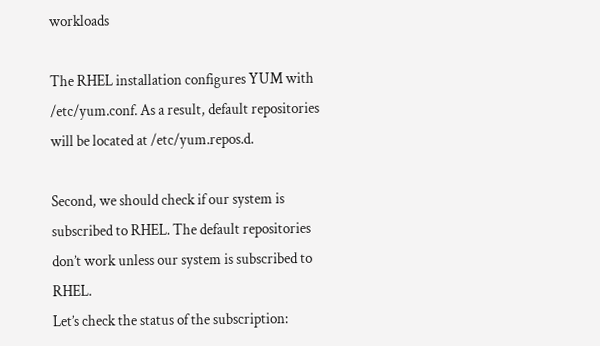workloads

The RHEL installation configures YUM with /etc/yum.conf. As a result, default repositories will be located at /etc/yum.repos.d.

Second, we should check if our system is subscribed to RHEL. The default repositories don’t work unless our system is subscribed to RHEL.
Let’s check the status of the subscription: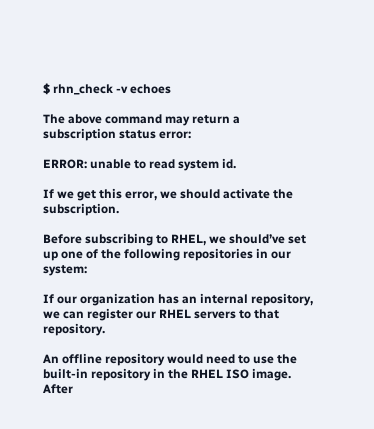$ rhn_check -v echoes

The above command may return a subscription status error:

ERROR: unable to read system id.

If we get this error, we should activate the subscription.

Before subscribing to RHEL, we should’ve set up one of the following repositories in our system:

If our organization has an internal repository, we can register our RHEL servers to that repository.

An offline repository would need to use the built-in repository in the RHEL ISO image. After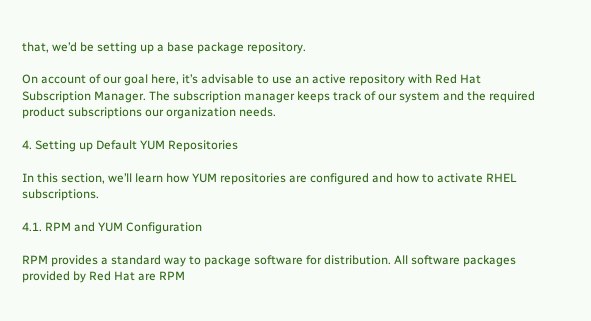that, we’d be setting up a base package repository.

On account of our goal here, it’s advisable to use an active repository with Red Hat Subscription Manager. The subscription manager keeps track of our system and the required product subscriptions our organization needs.

4. Setting up Default YUM Repositories

In this section, we’ll learn how YUM repositories are configured and how to activate RHEL subscriptions.

4.1. RPM and YUM Configuration

RPM provides a standard way to package software for distribution. All software packages provided by Red Hat are RPM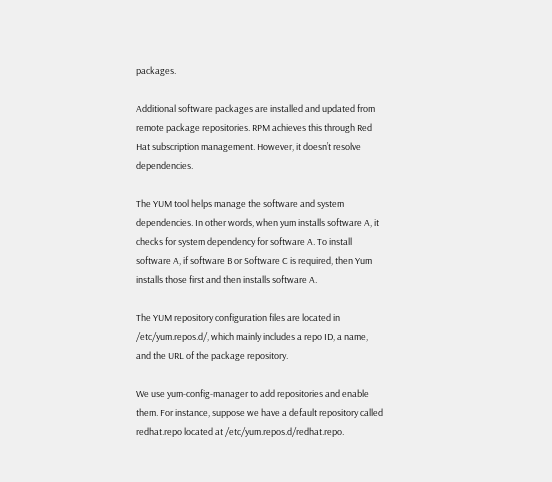packages.

Additional software packages are installed and updated from remote package repositories. RPM achieves this through Red Hat subscription management. However, it doesn’t resolve dependencies.

The YUM tool helps manage the software and system dependencies. In other words, when yum installs software A, it checks for system dependency for software A. To install software A, if software B or Software C is required, then Yum installs those first and then installs software A.

The YUM repository configuration files are located in /etc/yum.repos.d/, which mainly includes a repo ID, a name, and the URL of the package repository.

We use yum-config-manager to add repositories and enable them. For instance, suppose we have a default repository called redhat.repo located at /etc/yum.repos.d/redhat.repo.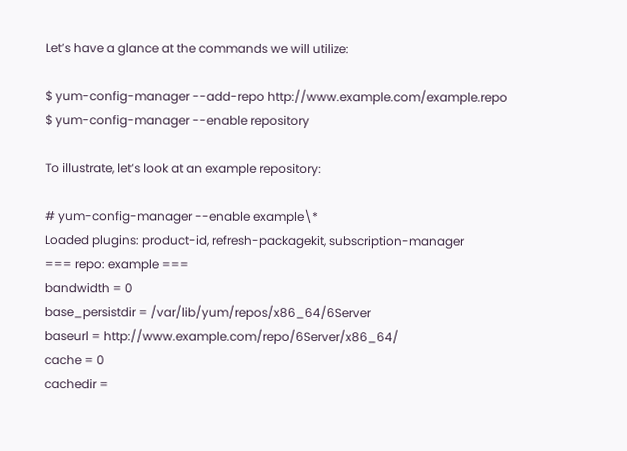Let’s have a glance at the commands we will utilize:

$ yum-config-manager --add-repo http://www.example.com/example.repo
$ yum-config-manager --enable repository

To illustrate, let’s look at an example repository:

# yum-config-manager --enable example\*
Loaded plugins: product-id, refresh-packagekit, subscription-manager
=== repo: example ===
bandwidth = 0
base_persistdir = /var/lib/yum/repos/x86_64/6Server
baseurl = http://www.example.com/repo/6Server/x86_64/
cache = 0
cachedir =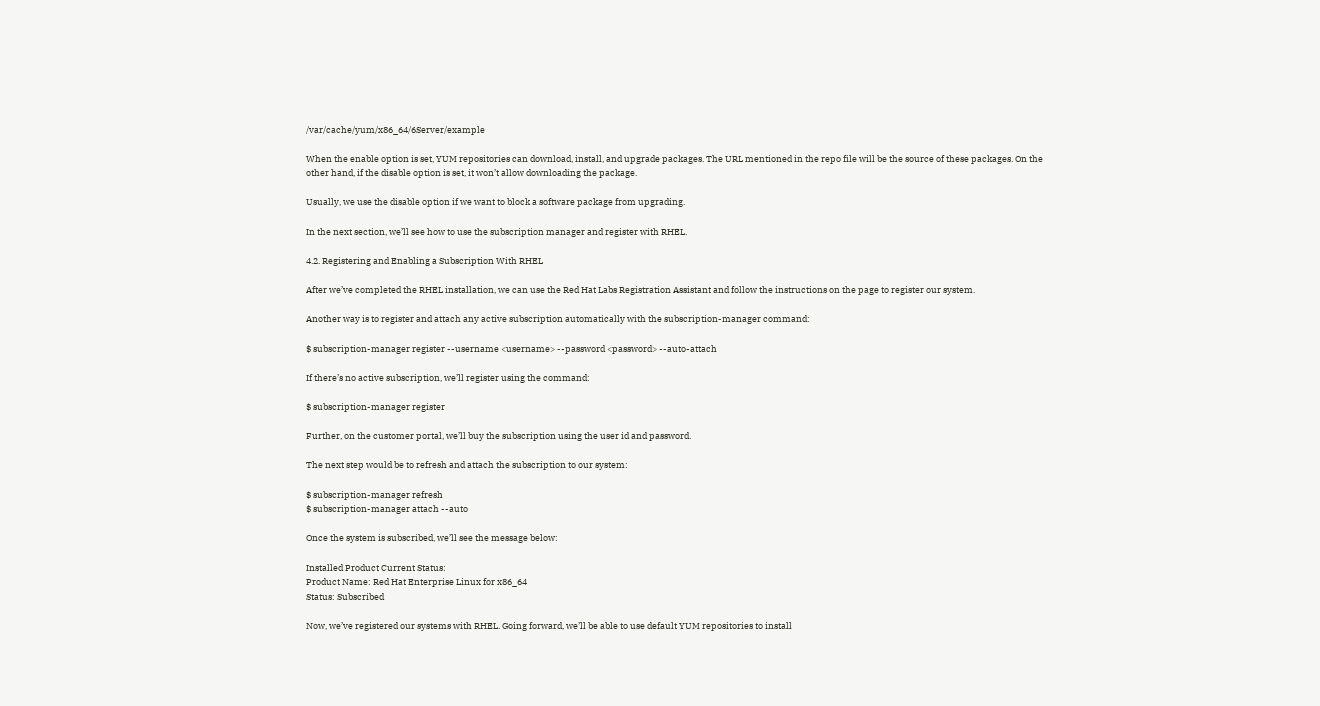/var/cache/yum/x86_64/6Server/example

When the enable option is set, YUM repositories can download, install, and upgrade packages. The URL mentioned in the repo file will be the source of these packages. On the other hand, if the disable option is set, it won’t allow downloading the package.

Usually, we use the disable option if we want to block a software package from upgrading.

In the next section, we’ll see how to use the subscription manager and register with RHEL.

4.2. Registering and Enabling a Subscription With RHEL

After we’ve completed the RHEL installation, we can use the Red Hat Labs Registration Assistant and follow the instructions on the page to register our system.

Another way is to register and attach any active subscription automatically with the subscription-manager command:

$ subscription-manager register --username <username> --password <password> --auto-attach

If there’s no active subscription, we’ll register using the command:

$ subscription-manager register

Further, on the customer portal, we’ll buy the subscription using the user id and password.

The next step would be to refresh and attach the subscription to our system:

$ subscription-manager refresh
$ subscription-manager attach --auto

Once the system is subscribed, we’ll see the message below:

Installed Product Current Status:
Product Name: Red Hat Enterprise Linux for x86_64
Status: Subscribed

Now, we’ve registered our systems with RHEL. Going forward, we’ll be able to use default YUM repositories to install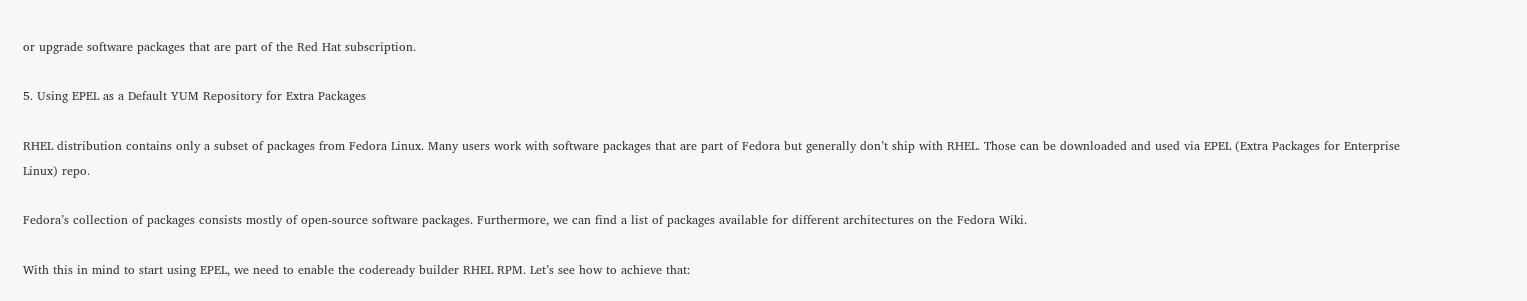or upgrade software packages that are part of the Red Hat subscription.

5. Using EPEL as a Default YUM Repository for Extra Packages

RHEL distribution contains only a subset of packages from Fedora Linux. Many users work with software packages that are part of Fedora but generally don’t ship with RHEL. Those can be downloaded and used via EPEL (Extra Packages for Enterprise Linux) repo.

Fedora’s collection of packages consists mostly of open-source software packages. Furthermore, we can find a list of packages available for different architectures on the Fedora Wiki.

With this in mind to start using EPEL, we need to enable the codeready builder RHEL RPM. Let’s see how to achieve that: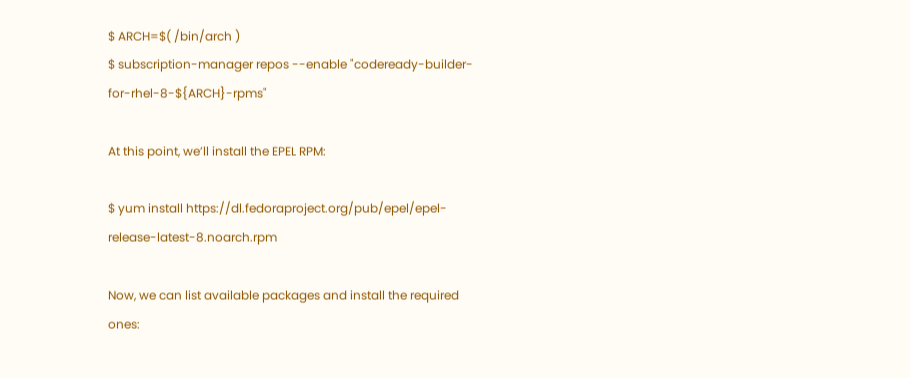$ ARCH=$( /bin/arch )
$ subscription-manager repos --enable "codeready-builder-for-rhel-8-${ARCH}-rpms"

At this point, we’ll install the EPEL RPM:

$ yum install https://dl.fedoraproject.org/pub/epel/epel-release-latest-8.noarch.rpm

Now, we can list available packages and install the required ones: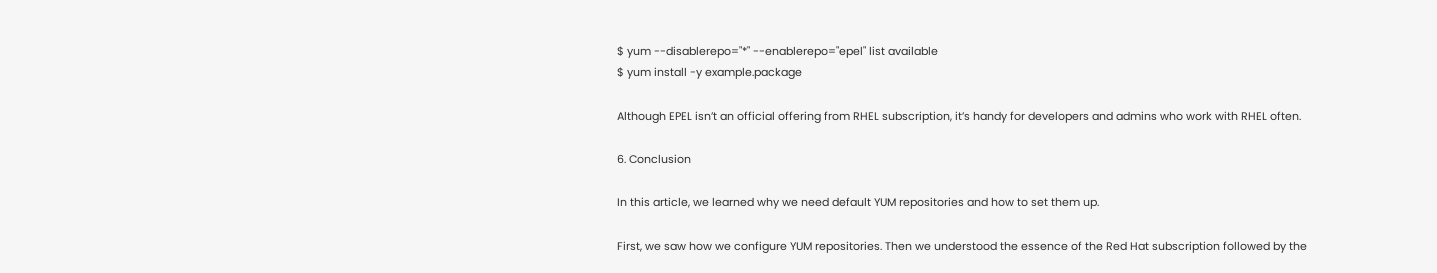$ yum --disablerepo="*" --enablerepo="epel" list available
$ yum install -y example.package

Although EPEL isn’t an official offering from RHEL subscription, it’s handy for developers and admins who work with RHEL often.

6. Conclusion

In this article, we learned why we need default YUM repositories and how to set them up.

First, we saw how we configure YUM repositories. Then we understood the essence of the Red Hat subscription followed by the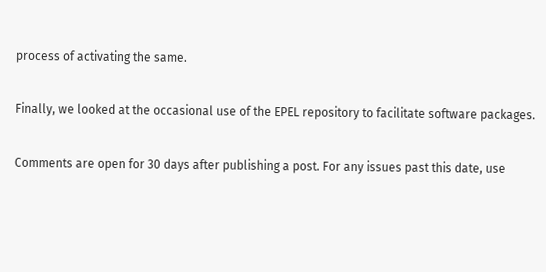process of activating the same.

Finally, we looked at the occasional use of the EPEL repository to facilitate software packages.

Comments are open for 30 days after publishing a post. For any issues past this date, use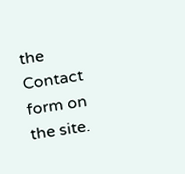the Contact form on the site.